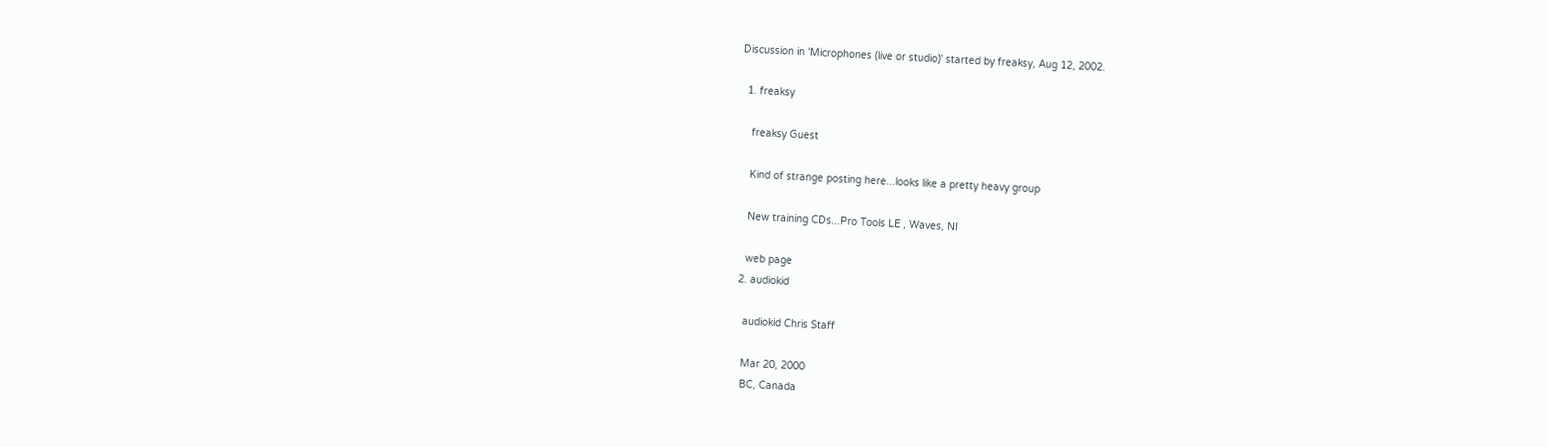Discussion in 'Microphones (live or studio)' started by freaksy, Aug 12, 2002.

  1. freaksy

    freaksy Guest

    Kind of strange posting here...looks like a pretty heavy group

    New training CDs...Pro Tools LE , Waves, NI

    web page
  2. audiokid

    audiokid Chris Staff

    Mar 20, 2000
    BC, Canada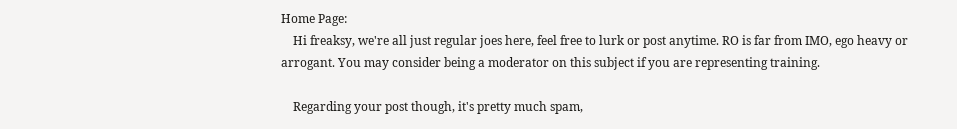Home Page:
    Hi freaksy, we're all just regular joes here, feel free to lurk or post anytime. RO is far from IMO, ego heavy or arrogant. You may consider being a moderator on this subject if you are representing training.

    Regarding your post though, it's pretty much spam,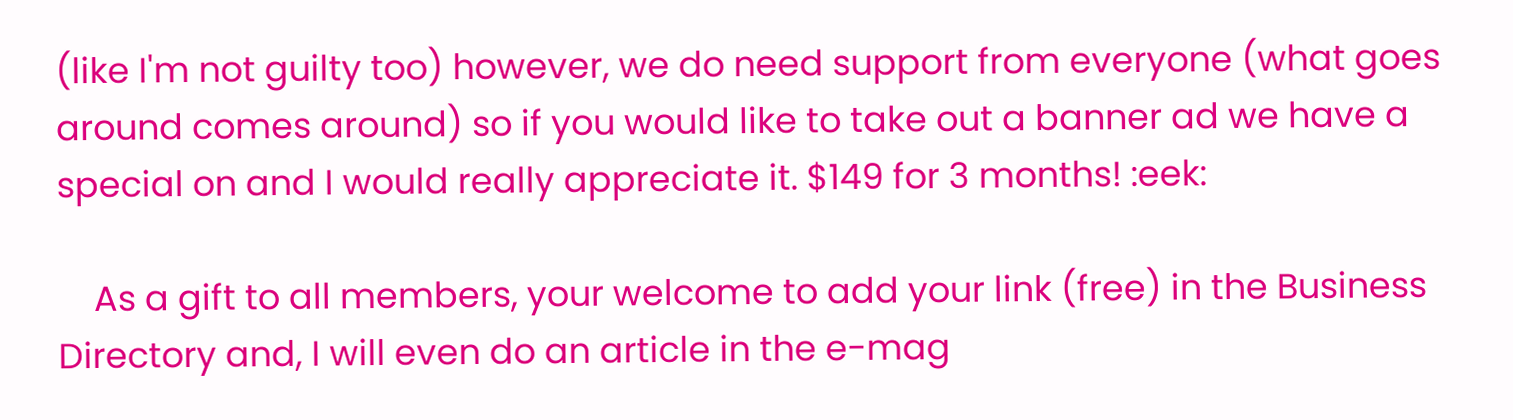(like I'm not guilty too) however, we do need support from everyone (what goes around comes around) so if you would like to take out a banner ad we have a special on and I would really appreciate it. $149 for 3 months! :eek:

    As a gift to all members, your welcome to add your link (free) in the Business Directory and, I will even do an article in the e-mag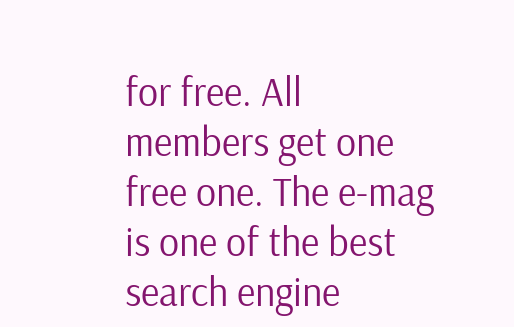for free. All members get one free one. The e-mag is one of the best search engine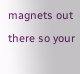magnets out there so your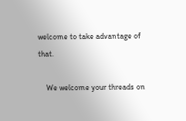welcome to take advantage of that.

    We welcome your threads on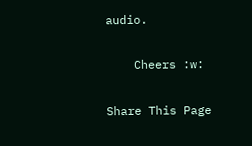audio.

    Cheers :w:

Share This Page